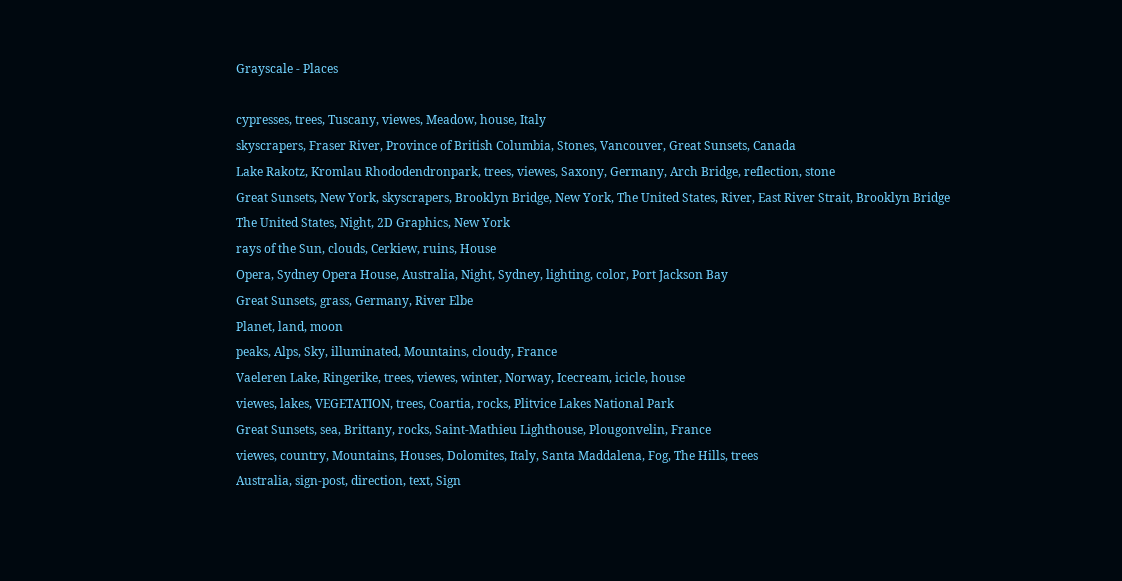Grayscale - Places

cypresses, trees, Tuscany, viewes, Meadow, house, Italy
skyscrapers, Fraser River, Province of British Columbia, Stones, Vancouver, Great Sunsets, Canada
Lake Rakotz, Kromlau Rhododendronpark, trees, viewes, Saxony, Germany, Arch Bridge, reflection, stone
Great Sunsets, New York, skyscrapers, Brooklyn Bridge, New York, The United States, River, East River Strait, Brooklyn Bridge
The United States, Night, 2D Graphics, New York
rays of the Sun, clouds, Cerkiew, ruins, House
Opera, Sydney Opera House, Australia, Night, Sydney, lighting, color, Port Jackson Bay
Great Sunsets, grass, Germany, River Elbe
Planet, land, moon
peaks, Alps, Sky, illuminated, Mountains, cloudy, France
Vaeleren Lake, Ringerike, trees, viewes, winter, Norway, Icecream, icicle, house
viewes, lakes, VEGETATION, trees, Coartia, rocks, Plitvice Lakes National Park
Great Sunsets, sea, Brittany, rocks, Saint-Mathieu Lighthouse, Plougonvelin, France
viewes, country, Mountains, Houses, Dolomites, Italy, Santa Maddalena, Fog, The Hills, trees
Australia, sign-post, direction, text, Sign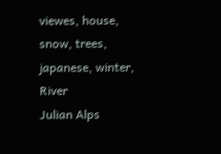viewes, house, snow, trees, japanese, winter, River
Julian Alps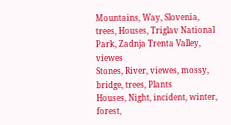Mountains, Way, Slovenia, trees, Houses, Triglav National Park, Zadnja Trenta Valley, viewes
Stones, River, viewes, mossy, bridge, trees, Plants
Houses, Night, incident, winter, forest,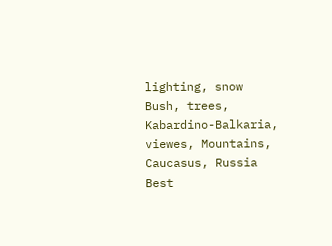lighting, snow
Bush, trees, Kabardino-Balkaria, viewes, Mountains, Caucasus, Russia
Best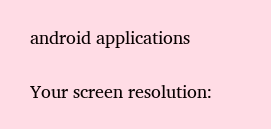android applications

Your screen resolution: